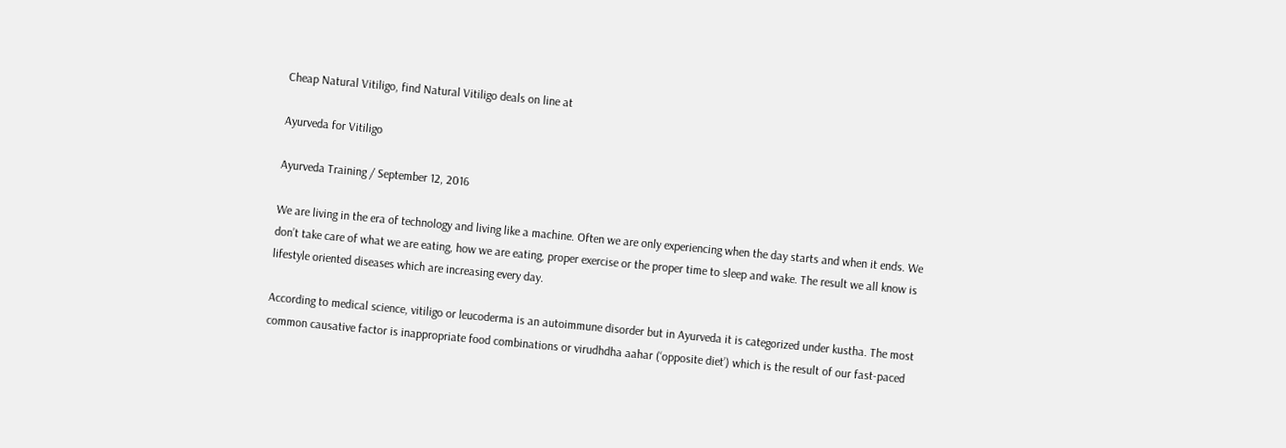Cheap Natural Vitiligo, find Natural Vitiligo deals on line at

Ayurveda for Vitiligo

Ayurveda Training / September 12, 2016

We are living in the era of technology and living like a machine. Often we are only experiencing when the day starts and when it ends. We don’t take care of what we are eating, how we are eating, proper exercise or the proper time to sleep and wake. The result we all know is lifestyle oriented diseases which are increasing every day.

According to medical science, vitiligo or leucoderma is an autoimmune disorder but in Ayurveda it is categorized under kustha. The most common causative factor is inappropriate food combinations or virudhdha aahar (‘opposite diet’) which is the result of our fast-paced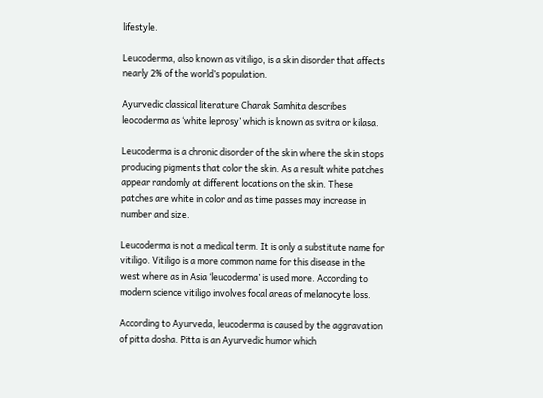lifestyle.

Leucoderma, also known as vitiligo, is a skin disorder that affects nearly 2% of the world’s population.

Ayurvedic classical literature Charak Samhita describes leocoderma as ‘white leprosy’ which is known as svitra or kilasa.

Leucoderma is a chronic disorder of the skin where the skin stops producing pigments that color the skin. As a result white patches appear randomly at different locations on the skin. These patches are white in color and as time passes may increase in number and size.

Leucoderma is not a medical term. It is only a substitute name for vitiligo. Vitiligo is a more common name for this disease in the west where as in Asia ‘leucoderma’ is used more. According to modern science vitiligo involves focal areas of melanocyte loss.

According to Ayurveda, leucoderma is caused by the aggravation of pitta dosha. Pitta is an Ayurvedic humor which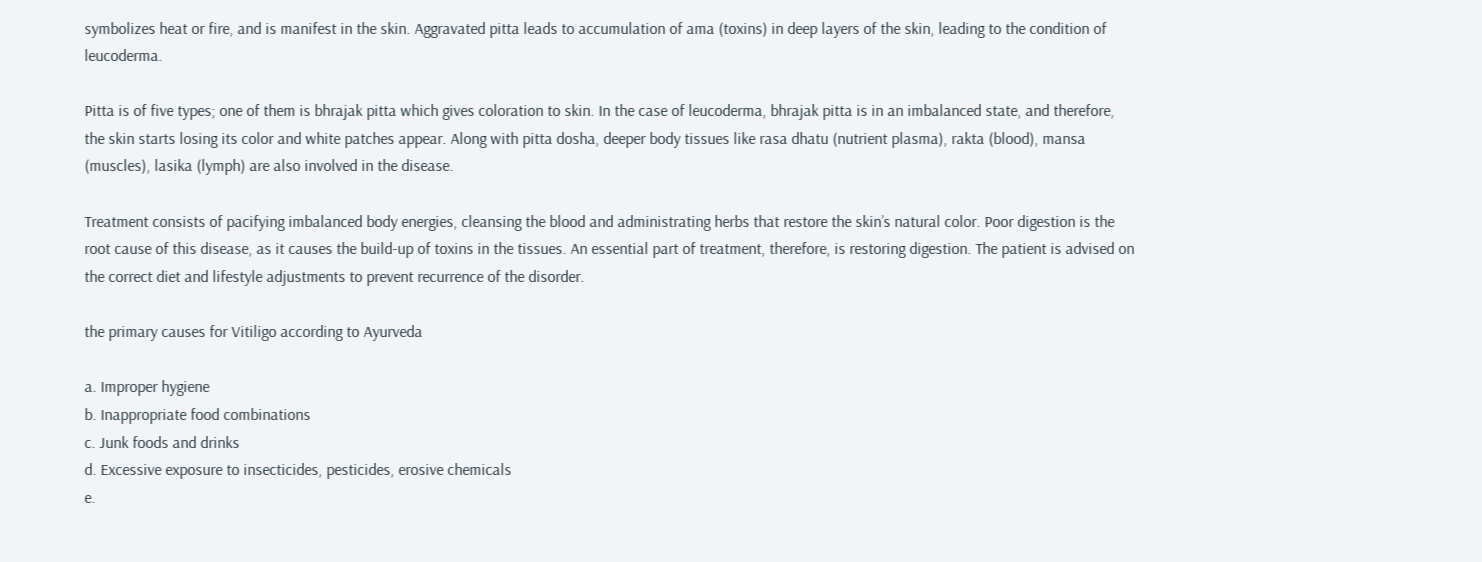symbolizes heat or fire, and is manifest in the skin. Aggravated pitta leads to accumulation of ama (toxins) in deep layers of the skin, leading to the condition of leucoderma.

Pitta is of five types; one of them is bhrajak pitta which gives coloration to skin. In the case of leucoderma, bhrajak pitta is in an imbalanced state, and therefore, the skin starts losing its color and white patches appear. Along with pitta dosha, deeper body tissues like rasa dhatu (nutrient plasma), rakta (blood), mansa (muscles), lasika (lymph) are also involved in the disease.

Treatment consists of pacifying imbalanced body energies, cleansing the blood and administrating herbs that restore the skin’s natural color. Poor digestion is the root cause of this disease, as it causes the build-up of toxins in the tissues. An essential part of treatment, therefore, is restoring digestion. The patient is advised on the correct diet and lifestyle adjustments to prevent recurrence of the disorder.

the primary causes for Vitiligo according to Ayurveda

a. Improper hygiene
b. Inappropriate food combinations
c. Junk foods and drinks
d. Excessive exposure to insecticides, pesticides, erosive chemicals
e.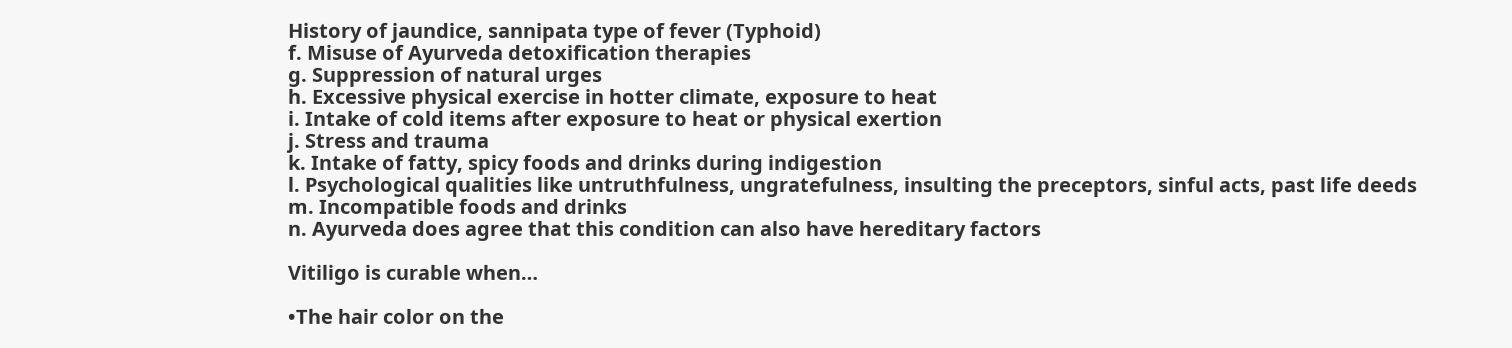History of jaundice, sannipata type of fever (Typhoid)
f. Misuse of Ayurveda detoxification therapies
g. Suppression of natural urges
h. Excessive physical exercise in hotter climate, exposure to heat
i. Intake of cold items after exposure to heat or physical exertion
j. Stress and trauma
k. Intake of fatty, spicy foods and drinks during indigestion
l. Psychological qualities like untruthfulness, ungratefulness, insulting the preceptors, sinful acts, past life deeds
m. Incompatible foods and drinks
n. Ayurveda does agree that this condition can also have hereditary factors

Vitiligo is curable when…

•The hair color on the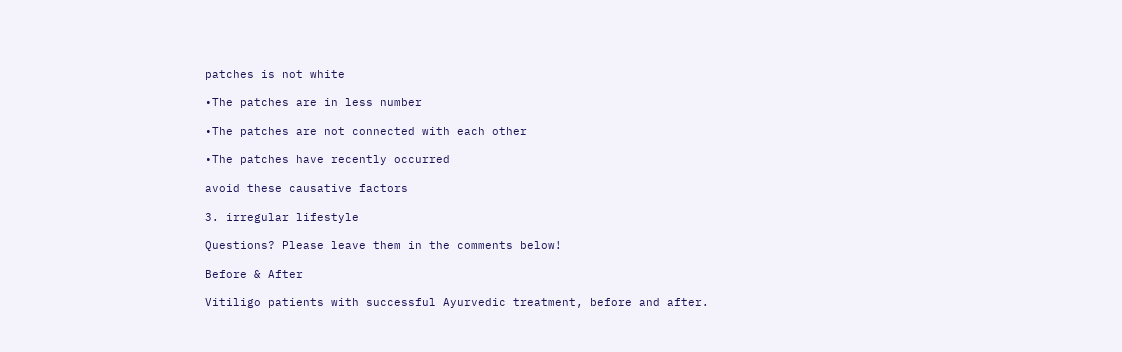patches is not white

•The patches are in less number

•The patches are not connected with each other

•The patches have recently occurred

avoid these causative factors

3. irregular lifestyle

Questions? Please leave them in the comments below!

Before & After

Vitiligo patients with successful Ayurvedic treatment, before and after.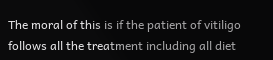The moral of this is if the patient of vitiligo follows all the treatment including all diet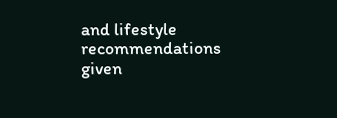and lifestyle recommendations given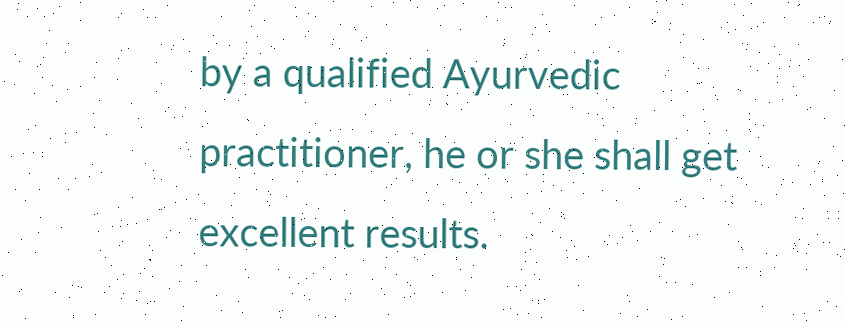by a qualified Ayurvedic practitioner, he or she shall get excellent results.